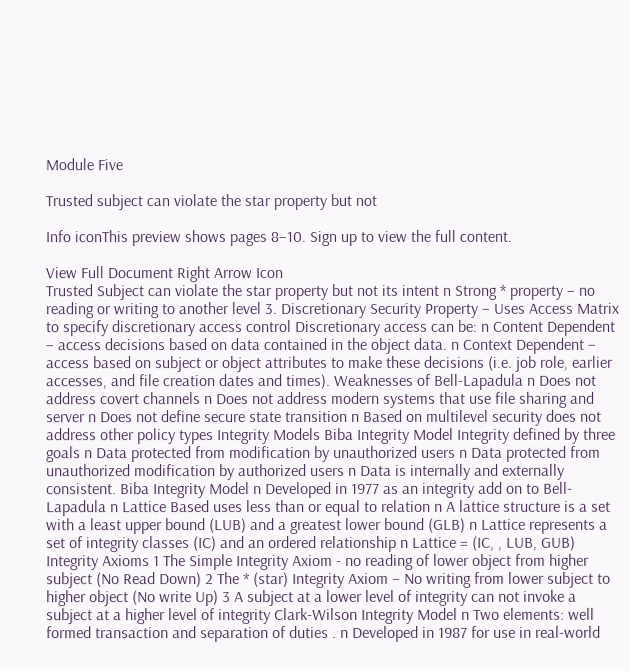Module Five

Trusted subject can violate the star property but not

Info iconThis preview shows pages 8–10. Sign up to view the full content.

View Full Document Right Arrow Icon
Trusted Subject can violate the star property but not its intent n Strong * property – no reading or writing to another level 3. Discretionary Security Property – Uses Access Matrix to specify discretionary access control Discretionary access can be: n Content Dependent – access decisions based on data contained in the object data. n Context Dependent – access based on subject or object attributes to make these decisions (i.e. job role, earlier accesses, and file creation dates and times). Weaknesses of Bell-Lapadula n Does not address covert channels n Does not address modern systems that use file sharing and server n Does not define secure state transition n Based on multilevel security does not address other policy types Integrity Models Biba Integrity Model Integrity defined by three goals n Data protected from modification by unauthorized users n Data protected from unauthorized modification by authorized users n Data is internally and externally consistent. Biba Integrity Model n Developed in 1977 as an integrity add on to Bell-Lapadula n Lattice Based uses less than or equal to relation n A lattice structure is a set with a least upper bound (LUB) and a greatest lower bound (GLB) n Lattice represents a set of integrity classes (IC) and an ordered relationship n Lattice = (IC, , LUB, GUB) Integrity Axioms 1 The Simple Integrity Axiom - no reading of lower object from higher subject (No Read Down) 2 The * (star) Integrity Axiom – No writing from lower subject to higher object (No write Up) 3 A subject at a lower level of integrity can not invoke a subject at a higher level of integrity Clark-Wilson Integrity Model n Two elements: well formed transaction and separation of duties . n Developed in 1987 for use in real-world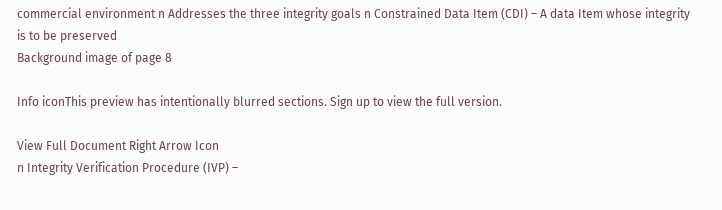commercial environment n Addresses the three integrity goals n Constrained Data Item (CDI) – A data Item whose integrity is to be preserved
Background image of page 8

Info iconThis preview has intentionally blurred sections. Sign up to view the full version.

View Full Document Right Arrow Icon
n Integrity Verification Procedure (IVP) –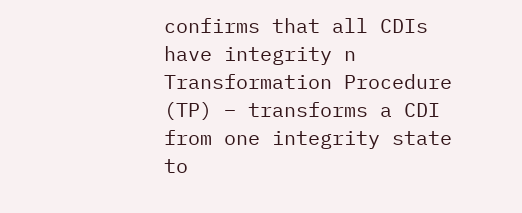confirms that all CDIs have integrity n Transformation Procedure (TP) – transforms a CDI from one integrity state to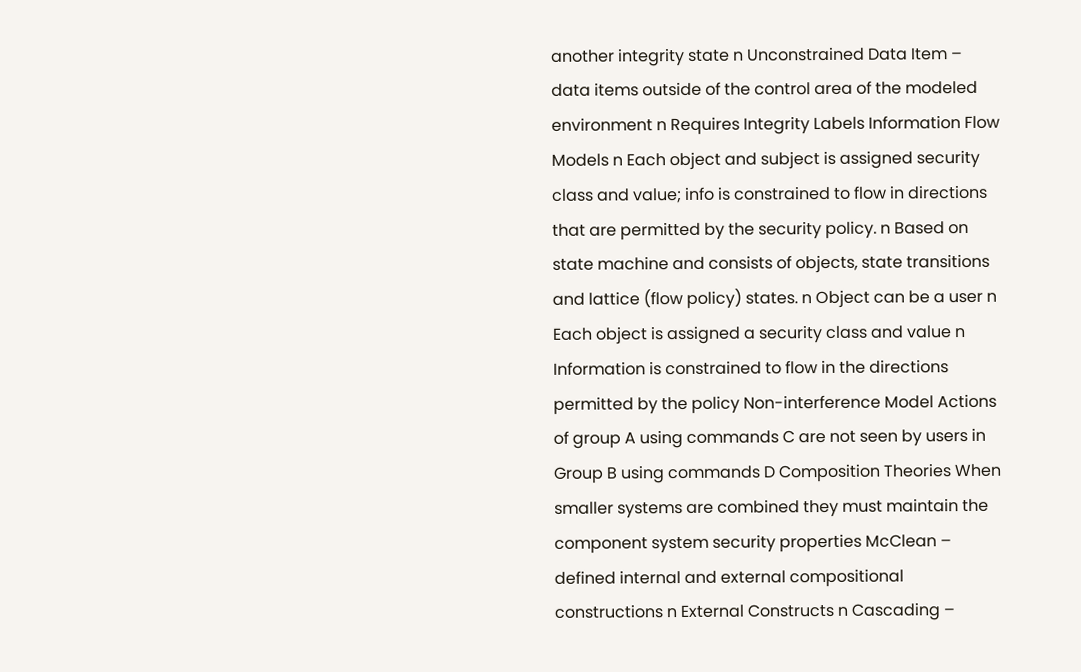another integrity state n Unconstrained Data Item – data items outside of the control area of the modeled environment n Requires Integrity Labels Information Flow Models n Each object and subject is assigned security class and value; info is constrained to flow in directions that are permitted by the security policy. n Based on state machine and consists of objects, state transitions and lattice (flow policy) states. n Object can be a user n Each object is assigned a security class and value n Information is constrained to flow in the directions permitted by the policy Non-interference Model Actions of group A using commands C are not seen by users in Group B using commands D Composition Theories When smaller systems are combined they must maintain the component system security properties McClean – defined internal and external compositional constructions n External Constructs n Cascading –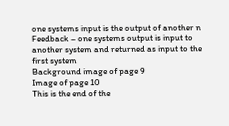one systems input is the output of another n Feedback – one systems output is input to another system and returned as input to the first system
Background image of page 9
Image of page 10
This is the end of the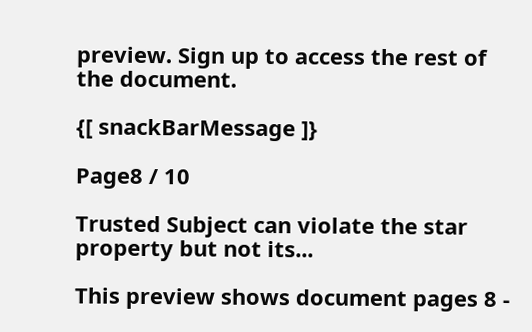preview. Sign up to access the rest of the document.

{[ snackBarMessage ]}

Page8 / 10

Trusted Subject can violate the star property but not its...

This preview shows document pages 8 -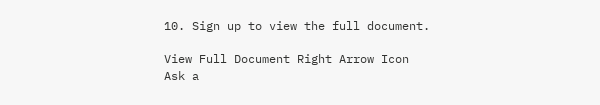10. Sign up to view the full document.

View Full Document Right Arrow Icon
Ask a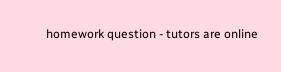homework question - tutors are online